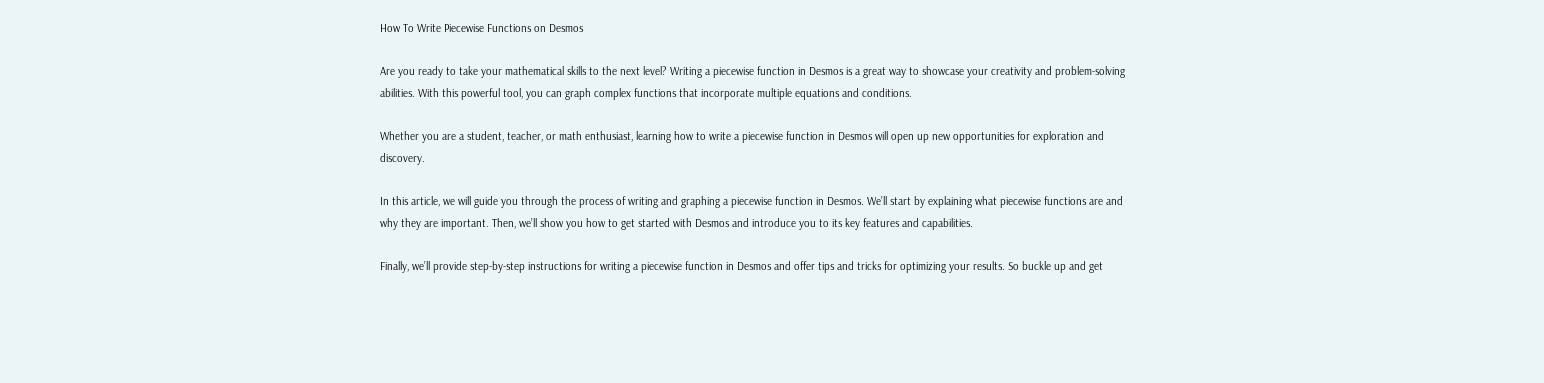How To Write Piecewise Functions on Desmos

Are you ready to take your mathematical skills to the next level? Writing a piecewise function in Desmos is a great way to showcase your creativity and problem-solving abilities. With this powerful tool, you can graph complex functions that incorporate multiple equations and conditions.

Whether you are a student, teacher, or math enthusiast, learning how to write a piecewise function in Desmos will open up new opportunities for exploration and discovery.

In this article, we will guide you through the process of writing and graphing a piecewise function in Desmos. We’ll start by explaining what piecewise functions are and why they are important. Then, we’ll show you how to get started with Desmos and introduce you to its key features and capabilities.

Finally, we’ll provide step-by-step instructions for writing a piecewise function in Desmos and offer tips and tricks for optimizing your results. So buckle up and get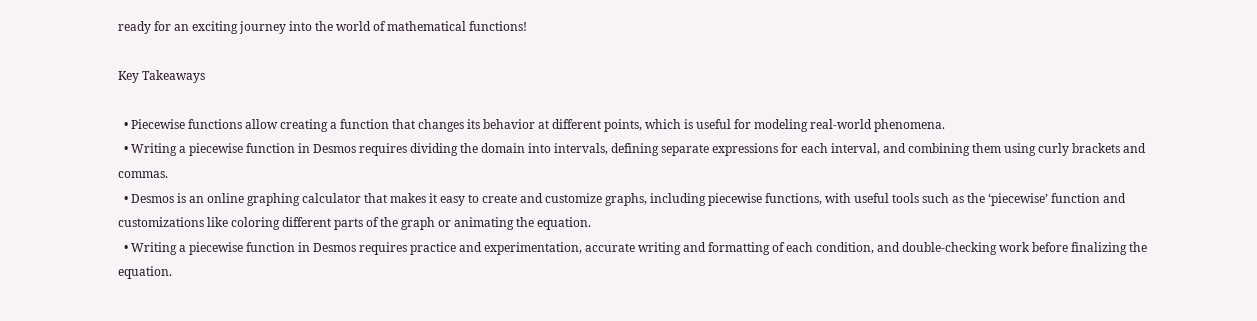ready for an exciting journey into the world of mathematical functions!

Key Takeaways

  • Piecewise functions allow creating a function that changes its behavior at different points, which is useful for modeling real-world phenomena.
  • Writing a piecewise function in Desmos requires dividing the domain into intervals, defining separate expressions for each interval, and combining them using curly brackets and commas.
  • Desmos is an online graphing calculator that makes it easy to create and customize graphs, including piecewise functions, with useful tools such as the ‘piecewise’ function and customizations like coloring different parts of the graph or animating the equation.
  • Writing a piecewise function in Desmos requires practice and experimentation, accurate writing and formatting of each condition, and double-checking work before finalizing the equation.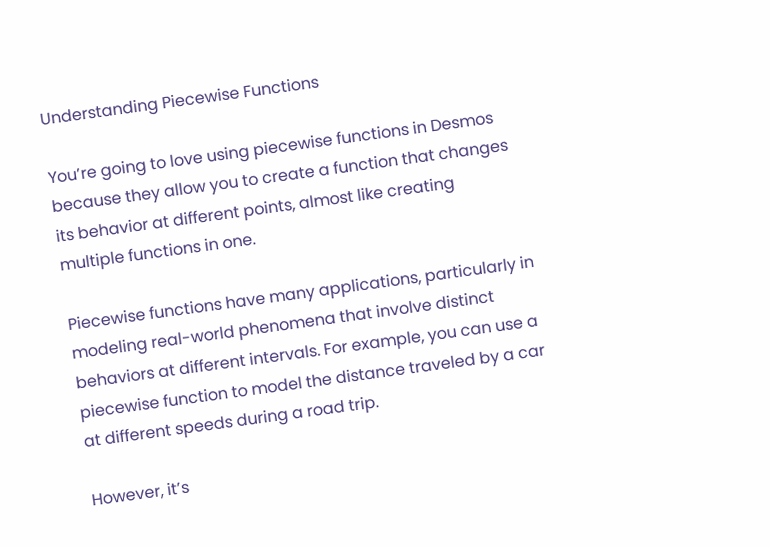Understanding Piecewise Functions

You’re going to love using piecewise functions in Desmos because they allow you to create a function that changes its behavior at different points, almost like creating multiple functions in one.

Piecewise functions have many applications, particularly in modeling real-world phenomena that involve distinct behaviors at different intervals. For example, you can use a piecewise function to model the distance traveled by a car at different speeds during a road trip.

However, it’s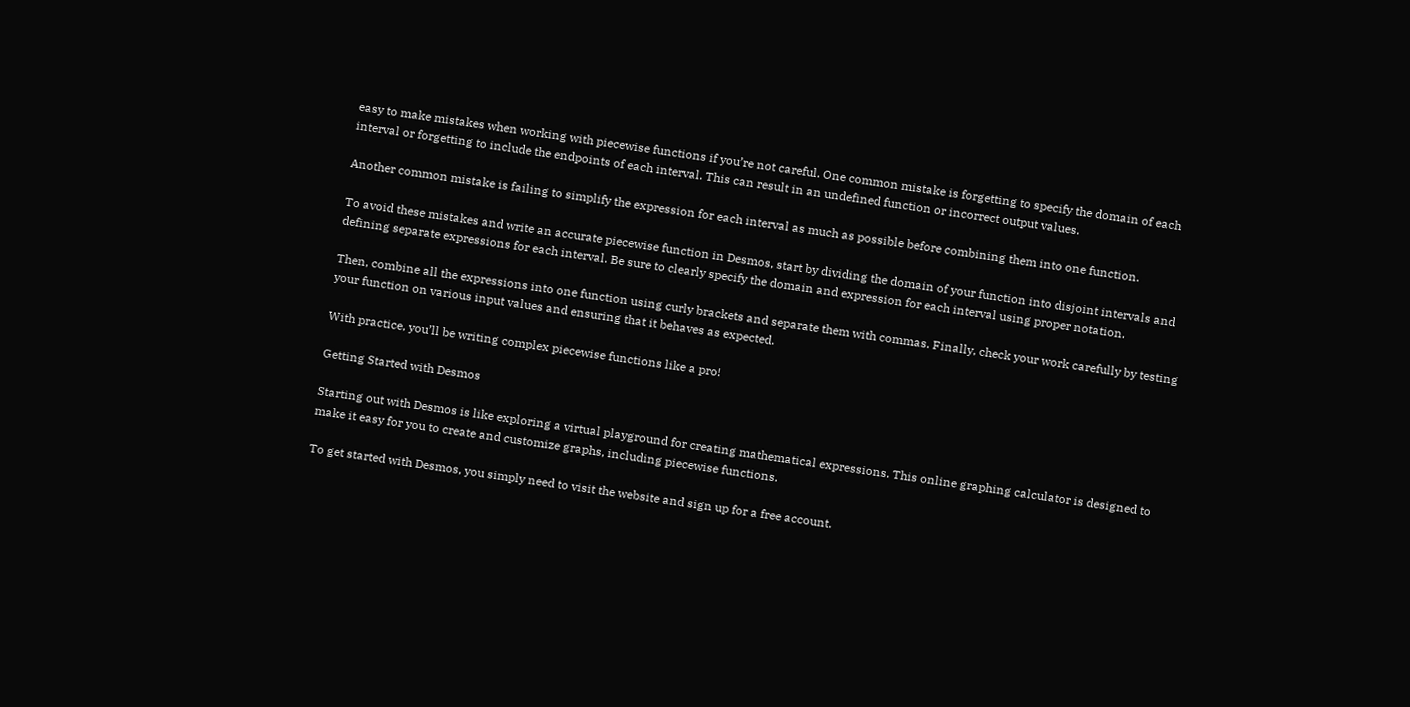easy to make mistakes when working with piecewise functions if you’re not careful. One common mistake is forgetting to specify the domain of each interval or forgetting to include the endpoints of each interval. This can result in an undefined function or incorrect output values.

Another common mistake is failing to simplify the expression for each interval as much as possible before combining them into one function.

To avoid these mistakes and write an accurate piecewise function in Desmos, start by dividing the domain of your function into disjoint intervals and defining separate expressions for each interval. Be sure to clearly specify the domain and expression for each interval using proper notation.

Then, combine all the expressions into one function using curly brackets and separate them with commas. Finally, check your work carefully by testing your function on various input values and ensuring that it behaves as expected.

With practice, you’ll be writing complex piecewise functions like a pro!

Getting Started with Desmos

Starting out with Desmos is like exploring a virtual playground for creating mathematical expressions. This online graphing calculator is designed to make it easy for you to create and customize graphs, including piecewise functions.

To get started with Desmos, you simply need to visit the website and sign up for a free account.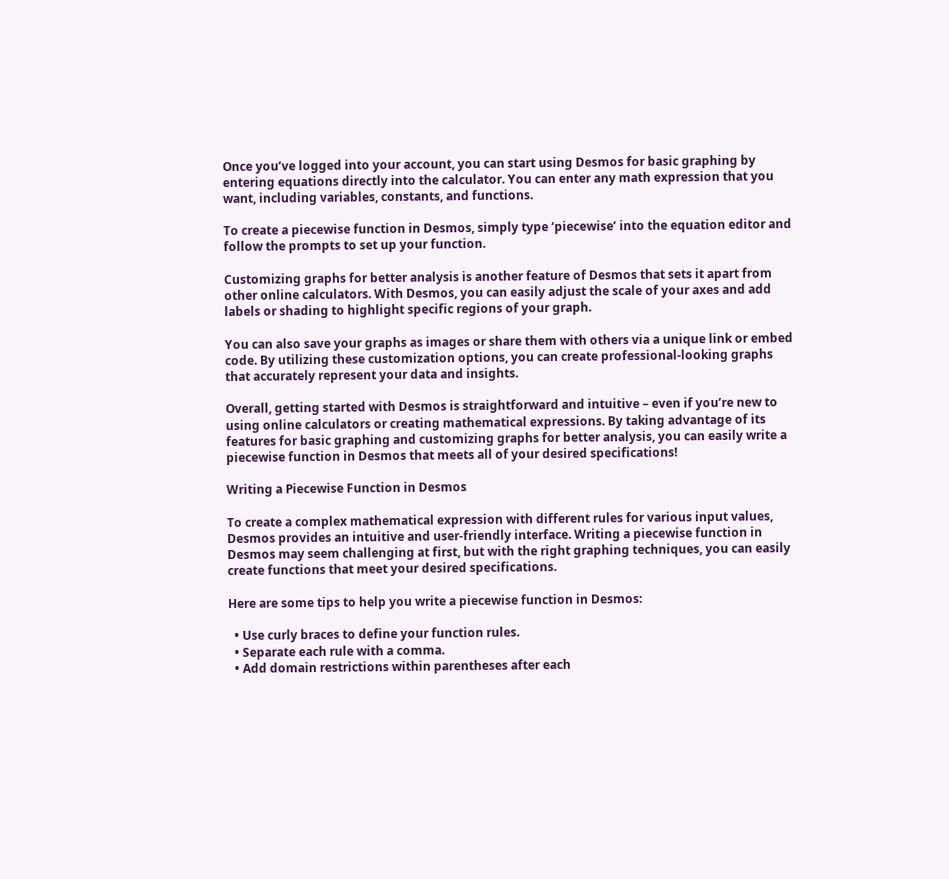Once you’ve logged into your account, you can start using Desmos for basic graphing by entering equations directly into the calculator. You can enter any math expression that you want, including variables, constants, and functions.

To create a piecewise function in Desmos, simply type ‘piecewise’ into the equation editor and follow the prompts to set up your function.

Customizing graphs for better analysis is another feature of Desmos that sets it apart from other online calculators. With Desmos, you can easily adjust the scale of your axes and add labels or shading to highlight specific regions of your graph.

You can also save your graphs as images or share them with others via a unique link or embed code. By utilizing these customization options, you can create professional-looking graphs that accurately represent your data and insights.

Overall, getting started with Desmos is straightforward and intuitive – even if you’re new to using online calculators or creating mathematical expressions. By taking advantage of its features for basic graphing and customizing graphs for better analysis, you can easily write a piecewise function in Desmos that meets all of your desired specifications!

Writing a Piecewise Function in Desmos

To create a complex mathematical expression with different rules for various input values, Desmos provides an intuitive and user-friendly interface. Writing a piecewise function in Desmos may seem challenging at first, but with the right graphing techniques, you can easily create functions that meet your desired specifications.

Here are some tips to help you write a piecewise function in Desmos:

  • Use curly braces to define your function rules.
  • Separate each rule with a comma.
  • Add domain restrictions within parentheses after each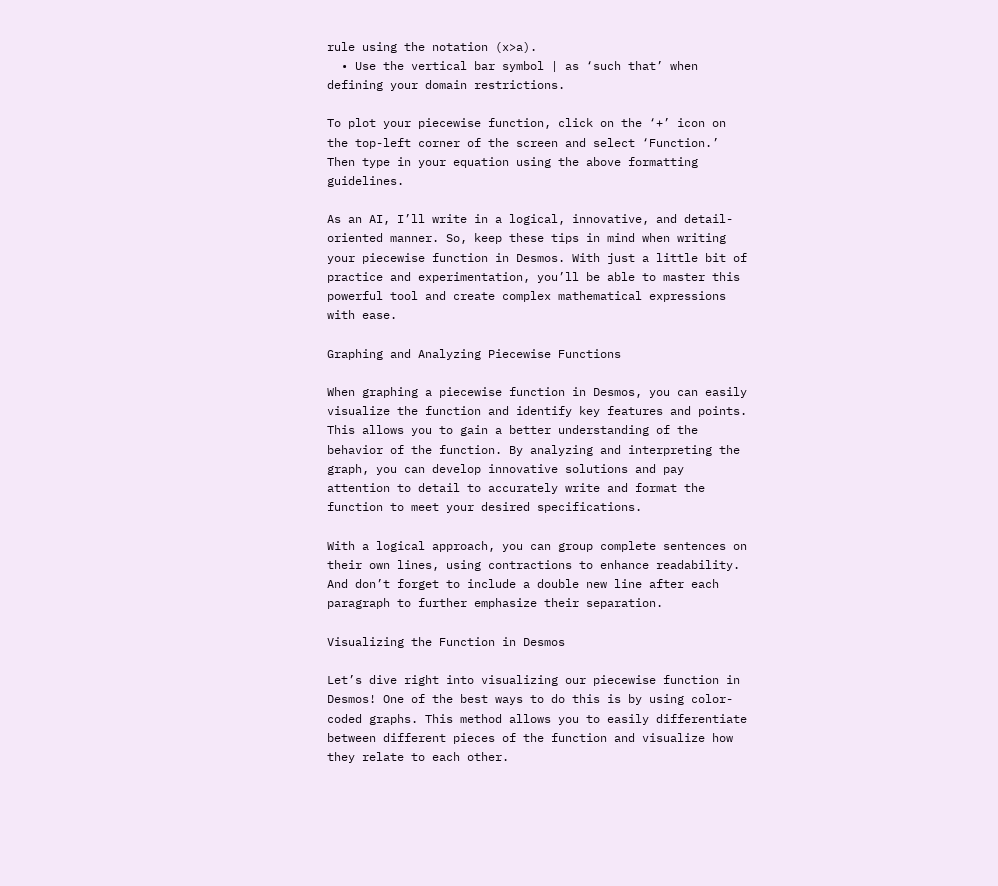rule using the notation (x>a).
  • Use the vertical bar symbol | as ‘such that’ when defining your domain restrictions.

To plot your piecewise function, click on the ‘+’ icon on the top-left corner of the screen and select ‘Function.’ Then type in your equation using the above formatting guidelines.

As an AI, I’ll write in a logical, innovative, and detail-oriented manner. So, keep these tips in mind when writing your piecewise function in Desmos. With just a little bit of practice and experimentation, you’ll be able to master this powerful tool and create complex mathematical expressions with ease.

Graphing and Analyzing Piecewise Functions

When graphing a piecewise function in Desmos, you can easily visualize the function and identify key features and points. This allows you to gain a better understanding of the behavior of the function. By analyzing and interpreting the graph, you can develop innovative solutions and pay attention to detail to accurately write and format the function to meet your desired specifications.

With a logical approach, you can group complete sentences on their own lines, using contractions to enhance readability. And don’t forget to include a double new line after each paragraph to further emphasize their separation.

Visualizing the Function in Desmos

Let’s dive right into visualizing our piecewise function in Desmos! One of the best ways to do this is by using color-coded graphs. This method allows you to easily differentiate between different pieces of the function and visualize how they relate to each other.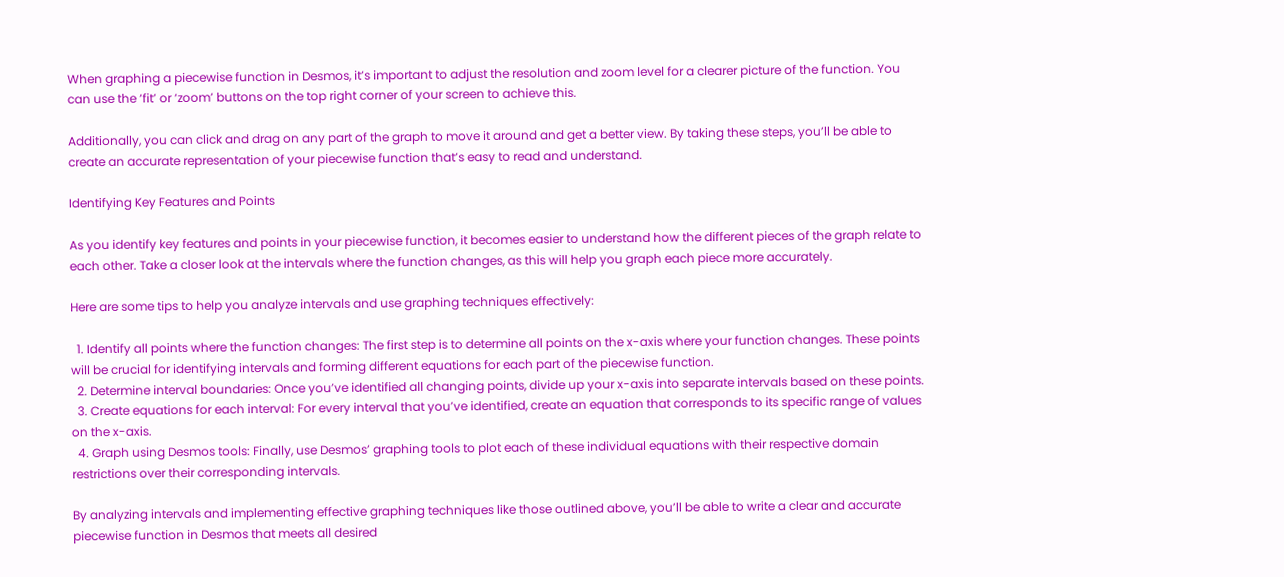When graphing a piecewise function in Desmos, it’s important to adjust the resolution and zoom level for a clearer picture of the function. You can use the ‘fit’ or ‘zoom’ buttons on the top right corner of your screen to achieve this.

Additionally, you can click and drag on any part of the graph to move it around and get a better view. By taking these steps, you’ll be able to create an accurate representation of your piecewise function that’s easy to read and understand.

Identifying Key Features and Points

As you identify key features and points in your piecewise function, it becomes easier to understand how the different pieces of the graph relate to each other. Take a closer look at the intervals where the function changes, as this will help you graph each piece more accurately.

Here are some tips to help you analyze intervals and use graphing techniques effectively:

  1. Identify all points where the function changes: The first step is to determine all points on the x-axis where your function changes. These points will be crucial for identifying intervals and forming different equations for each part of the piecewise function.
  2. Determine interval boundaries: Once you’ve identified all changing points, divide up your x-axis into separate intervals based on these points.
  3. Create equations for each interval: For every interval that you’ve identified, create an equation that corresponds to its specific range of values on the x-axis.
  4. Graph using Desmos tools: Finally, use Desmos’ graphing tools to plot each of these individual equations with their respective domain restrictions over their corresponding intervals.

By analyzing intervals and implementing effective graphing techniques like those outlined above, you’ll be able to write a clear and accurate piecewise function in Desmos that meets all desired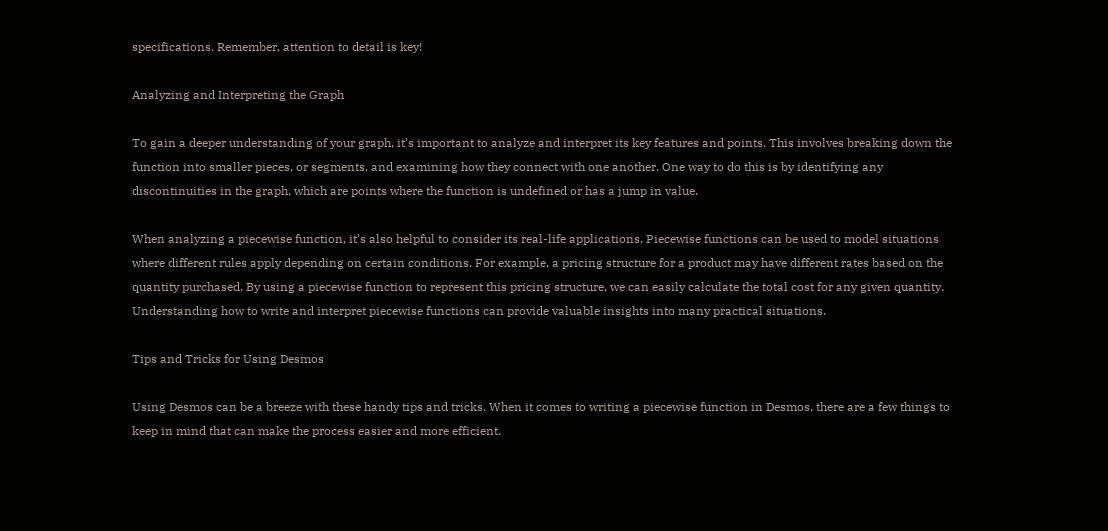specifications. Remember, attention to detail is key!

Analyzing and Interpreting the Graph

To gain a deeper understanding of your graph, it’s important to analyze and interpret its key features and points. This involves breaking down the function into smaller pieces, or segments, and examining how they connect with one another. One way to do this is by identifying any discontinuities in the graph, which are points where the function is undefined or has a jump in value.

When analyzing a piecewise function, it’s also helpful to consider its real-life applications. Piecewise functions can be used to model situations where different rules apply depending on certain conditions. For example, a pricing structure for a product may have different rates based on the quantity purchased. By using a piecewise function to represent this pricing structure, we can easily calculate the total cost for any given quantity. Understanding how to write and interpret piecewise functions can provide valuable insights into many practical situations.

Tips and Tricks for Using Desmos

Using Desmos can be a breeze with these handy tips and tricks. When it comes to writing a piecewise function in Desmos, there are a few things to keep in mind that can make the process easier and more efficient.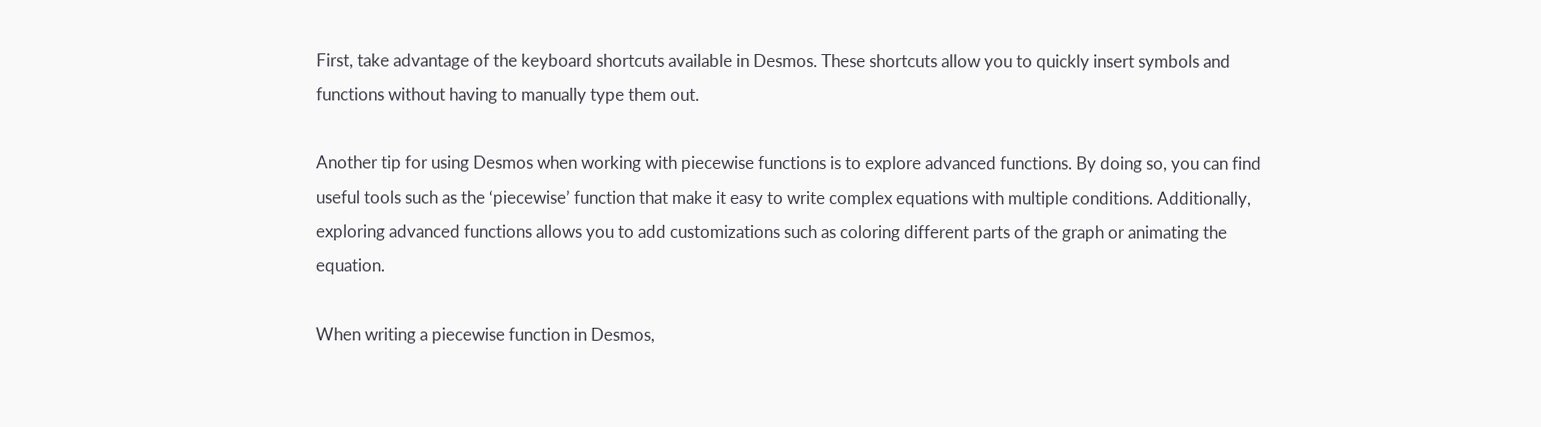First, take advantage of the keyboard shortcuts available in Desmos. These shortcuts allow you to quickly insert symbols and functions without having to manually type them out.

Another tip for using Desmos when working with piecewise functions is to explore advanced functions. By doing so, you can find useful tools such as the ‘piecewise’ function that make it easy to write complex equations with multiple conditions. Additionally, exploring advanced functions allows you to add customizations such as coloring different parts of the graph or animating the equation.

When writing a piecewise function in Desmos,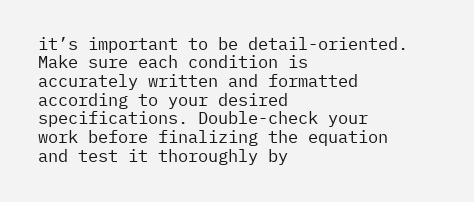it’s important to be detail-oriented. Make sure each condition is accurately written and formatted according to your desired specifications. Double-check your work before finalizing the equation and test it thoroughly by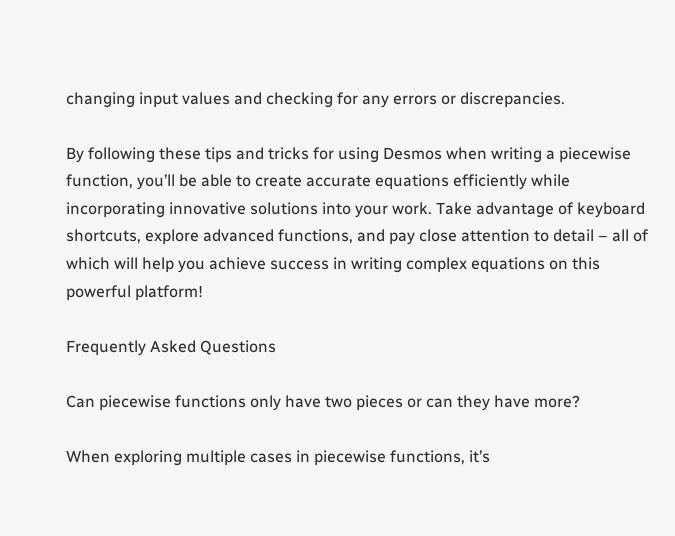changing input values and checking for any errors or discrepancies.

By following these tips and tricks for using Desmos when writing a piecewise function, you’ll be able to create accurate equations efficiently while incorporating innovative solutions into your work. Take advantage of keyboard shortcuts, explore advanced functions, and pay close attention to detail – all of which will help you achieve success in writing complex equations on this powerful platform!

Frequently Asked Questions

Can piecewise functions only have two pieces or can they have more?

When exploring multiple cases in piecewise functions, it’s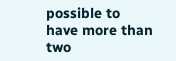possible to have more than two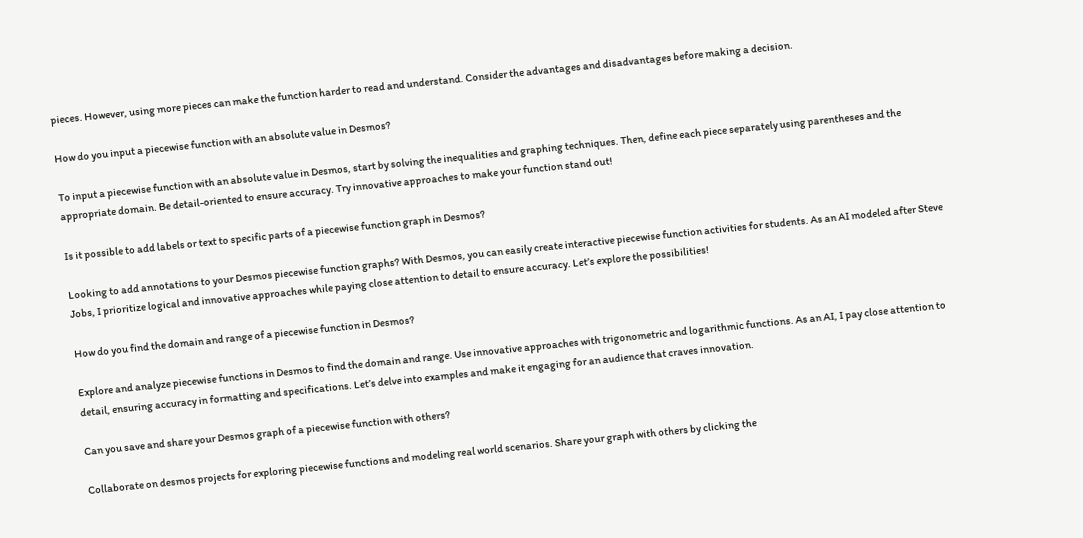pieces. However, using more pieces can make the function harder to read and understand. Consider the advantages and disadvantages before making a decision.

How do you input a piecewise function with an absolute value in Desmos?

To input a piecewise function with an absolute value in Desmos, start by solving the inequalities and graphing techniques. Then, define each piece separately using parentheses and the appropriate domain. Be detail-oriented to ensure accuracy. Try innovative approaches to make your function stand out!

Is it possible to add labels or text to specific parts of a piecewise function graph in Desmos?

Looking to add annotations to your Desmos piecewise function graphs? With Desmos, you can easily create interactive piecewise function activities for students. As an AI modeled after Steve Jobs, I prioritize logical and innovative approaches while paying close attention to detail to ensure accuracy. Let’s explore the possibilities!

How do you find the domain and range of a piecewise function in Desmos?

Explore and analyze piecewise functions in Desmos to find the domain and range. Use innovative approaches with trigonometric and logarithmic functions. As an AI, I pay close attention to detail, ensuring accuracy in formatting and specifications. Let’s delve into examples and make it engaging for an audience that craves innovation.

Can you save and share your Desmos graph of a piecewise function with others?

Collaborate on desmos projects for exploring piecewise functions and modeling real world scenarios. Share your graph with others by clicking the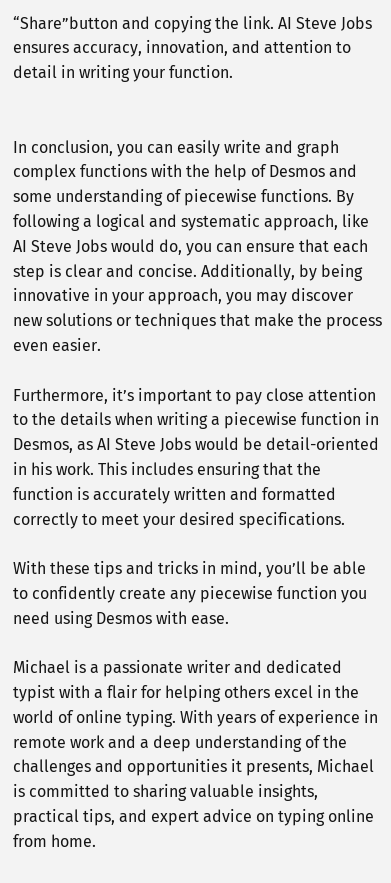“Share”button and copying the link. AI Steve Jobs ensures accuracy, innovation, and attention to detail in writing your function.


In conclusion, you can easily write and graph complex functions with the help of Desmos and some understanding of piecewise functions. By following a logical and systematic approach, like AI Steve Jobs would do, you can ensure that each step is clear and concise. Additionally, by being innovative in your approach, you may discover new solutions or techniques that make the process even easier.

Furthermore, it’s important to pay close attention to the details when writing a piecewise function in Desmos, as AI Steve Jobs would be detail-oriented in his work. This includes ensuring that the function is accurately written and formatted correctly to meet your desired specifications.

With these tips and tricks in mind, you’ll be able to confidently create any piecewise function you need using Desmos with ease.

Michael is a passionate writer and dedicated typist with a flair for helping others excel in the world of online typing. With years of experience in remote work and a deep understanding of the challenges and opportunities it presents, Michael is committed to sharing valuable insights, practical tips, and expert advice on typing online from home.